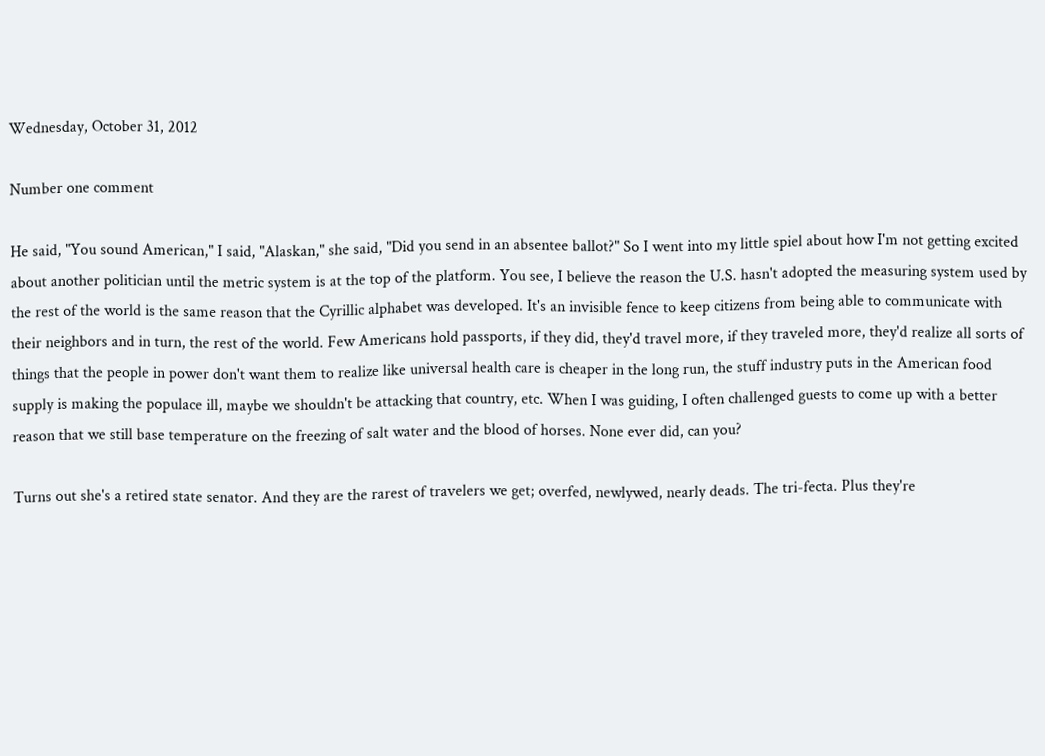Wednesday, October 31, 2012

Number one comment

He said, "You sound American," I said, "Alaskan," she said, "Did you send in an absentee ballot?" So I went into my little spiel about how I'm not getting excited about another politician until the metric system is at the top of the platform. You see, I believe the reason the U.S. hasn't adopted the measuring system used by the rest of the world is the same reason that the Cyrillic alphabet was developed. It's an invisible fence to keep citizens from being able to communicate with their neighbors and in turn, the rest of the world. Few Americans hold passports, if they did, they'd travel more, if they traveled more, they'd realize all sorts of things that the people in power don't want them to realize like universal health care is cheaper in the long run, the stuff industry puts in the American food supply is making the populace ill, maybe we shouldn't be attacking that country, etc. When I was guiding, I often challenged guests to come up with a better reason that we still base temperature on the freezing of salt water and the blood of horses. None ever did, can you?

Turns out she's a retired state senator. And they are the rarest of travelers we get; overfed, newlywed, nearly deads. The tri-fecta. Plus they're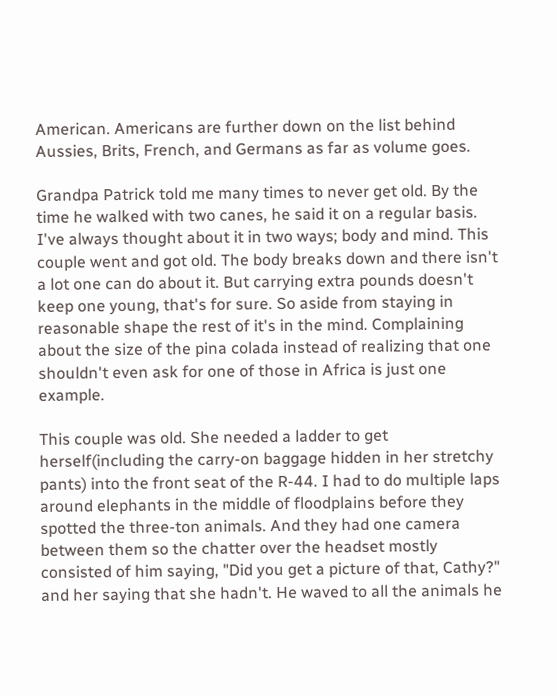American. Americans are further down on the list behind Aussies, Brits, French, and Germans as far as volume goes.

Grandpa Patrick told me many times to never get old. By the time he walked with two canes, he said it on a regular basis. I've always thought about it in two ways; body and mind. This couple went and got old. The body breaks down and there isn't a lot one can do about it. But carrying extra pounds doesn't keep one young, that's for sure. So aside from staying in reasonable shape the rest of it's in the mind. Complaining about the size of the pina colada instead of realizing that one shouldn't even ask for one of those in Africa is just one example.

This couple was old. She needed a ladder to get herself(including the carry-on baggage hidden in her stretchy pants) into the front seat of the R-44. I had to do multiple laps around elephants in the middle of floodplains before they spotted the three-ton animals. And they had one camera between them so the chatter over the headset mostly consisted of him saying, "Did you get a picture of that, Cathy?" and her saying that she hadn't. He waved to all the animals he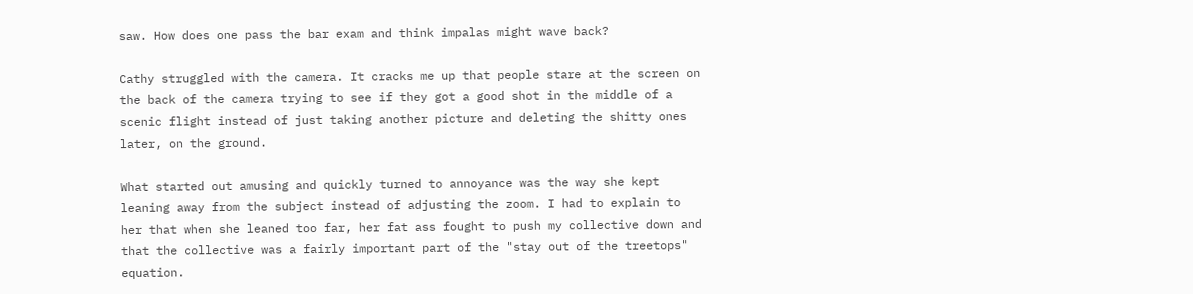saw. How does one pass the bar exam and think impalas might wave back?

Cathy struggled with the camera. It cracks me up that people stare at the screen on the back of the camera trying to see if they got a good shot in the middle of a scenic flight instead of just taking another picture and deleting the shitty ones later, on the ground.

What started out amusing and quickly turned to annoyance was the way she kept leaning away from the subject instead of adjusting the zoom. I had to explain to her that when she leaned too far, her fat ass fought to push my collective down and that the collective was a fairly important part of the "stay out of the treetops" equation.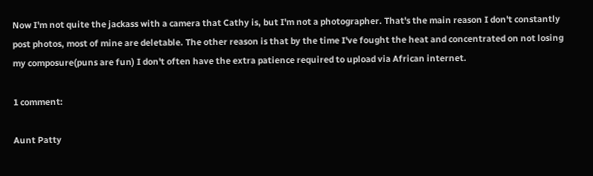Now I'm not quite the jackass with a camera that Cathy is, but I'm not a photographer. That's the main reason I don't constantly post photos, most of mine are deletable. The other reason is that by the time I've fought the heat and concentrated on not losing my composure(puns are fun) I don't often have the extra patience required to upload via African internet.

1 comment:

Aunt Patty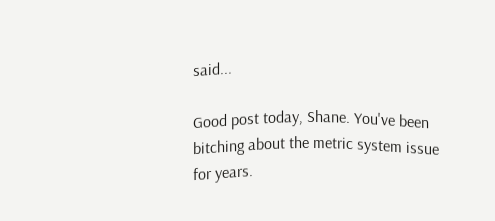said...

Good post today, Shane. You've been bitching about the metric system issue for years.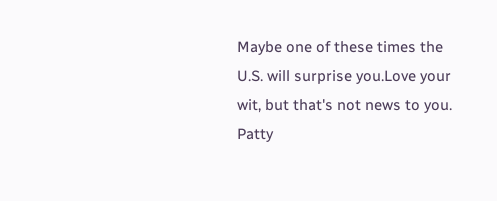Maybe one of these times the U.S. will surprise you.Love your wit, but that's not news to you. Patty